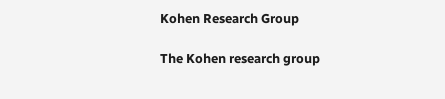Kohen Research Group

The Kohen research group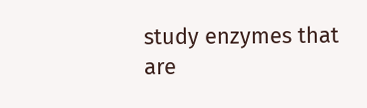study enzymes that are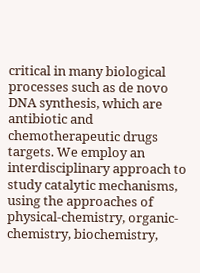critical in many biological processes such as de novo DNA synthesis, which are antibiotic and chemotherapeutic drugs targets. We employ an interdisciplinary approach to study catalytic mechanisms, using the approaches of physical-chemistry, organic-chemistry, biochemistry,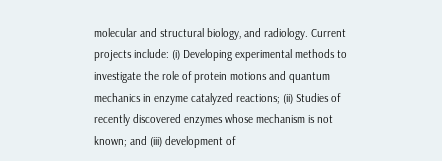molecular and structural biology, and radiology. Current projects include: (i) Developing experimental methods to investigate the role of protein motions and quantum mechanics in enzyme catalyzed reactions; (ii) Studies of recently discovered enzymes whose mechanism is not known; and (iii) development of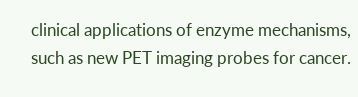clinical applications of enzyme mechanisms, such as new PET imaging probes for cancer.